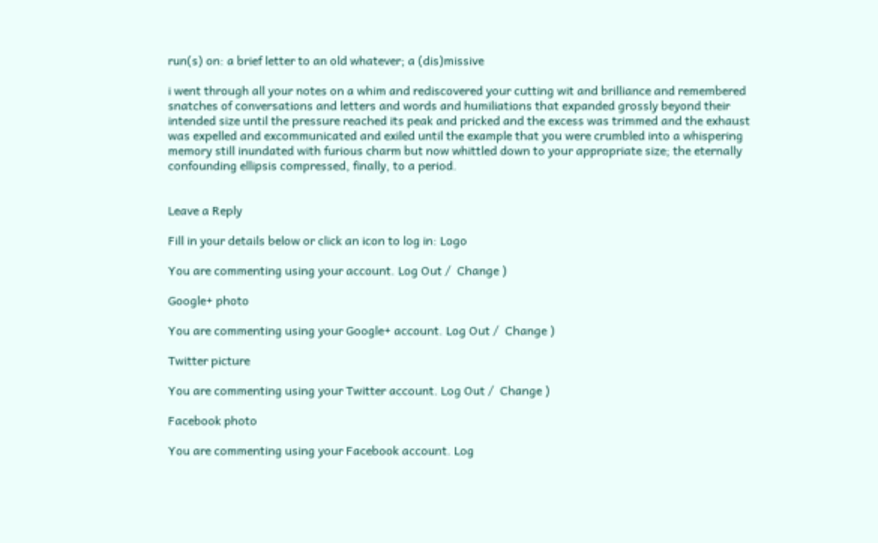run(s) on: a brief letter to an old whatever; a (dis)missive

i went through all your notes on a whim and rediscovered your cutting wit and brilliance and remembered snatches of conversations and letters and words and humiliations that expanded grossly beyond their intended size until the pressure reached its peak and pricked and the excess was trimmed and the exhaust was expelled and excommunicated and exiled until the example that you were crumbled into a whispering memory still inundated with furious charm but now whittled down to your appropriate size; the eternally confounding ellipsis compressed, finally, to a period.


Leave a Reply

Fill in your details below or click an icon to log in: Logo

You are commenting using your account. Log Out /  Change )

Google+ photo

You are commenting using your Google+ account. Log Out /  Change )

Twitter picture

You are commenting using your Twitter account. Log Out /  Change )

Facebook photo

You are commenting using your Facebook account. Log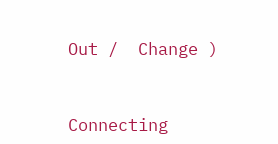Out /  Change )


Connecting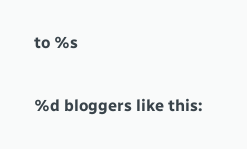to %s

%d bloggers like this: